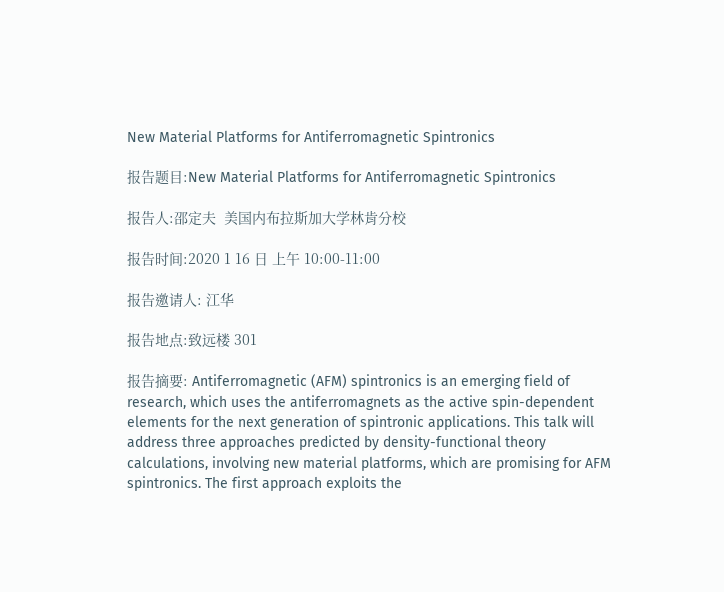New Material Platforms for Antiferromagnetic Spintronics

报告题目:New Material Platforms for Antiferromagnetic Spintronics

报告人:邵定夫  美国内布拉斯加大学林肯分校

报告时间:2020 1 16 日 上午 10:00-11:00

报告邀请人: 江华

报告地点:致远楼 301

报告摘要: Antiferromagnetic (AFM) spintronics is an emerging field of research, which uses the antiferromagnets as the active spin-dependent elements for the next generation of spintronic applications. This talk will address three approaches predicted by density-functional theory calculations, involving new material platforms, which are promising for AFM spintronics. The first approach exploits the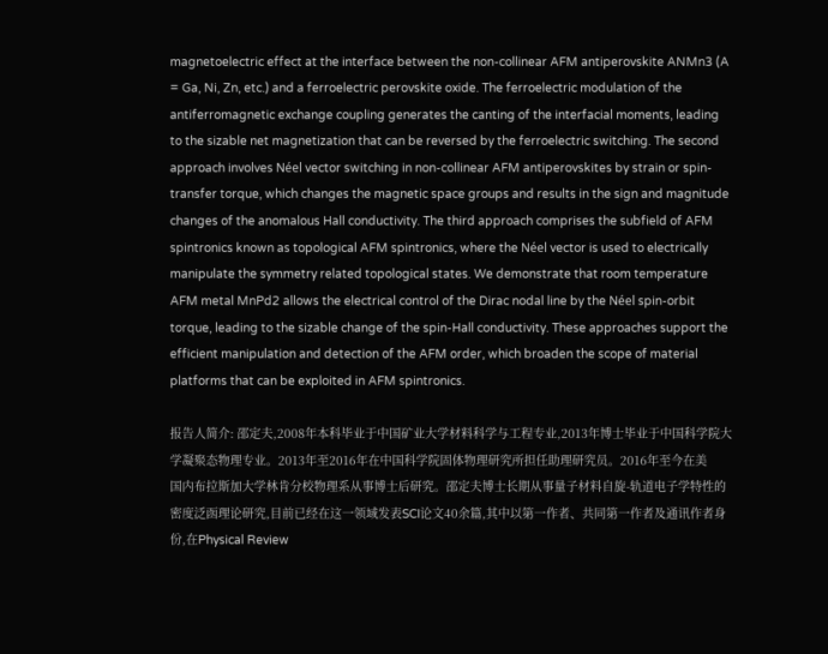magnetoelectric effect at the interface between the non-collinear AFM antiperovskite ANMn3 (A = Ga, Ni, Zn, etc.) and a ferroelectric perovskite oxide. The ferroelectric modulation of the antiferromagnetic exchange coupling generates the canting of the interfacial moments, leading to the sizable net magnetization that can be reversed by the ferroelectric switching. The second approach involves Néel vector switching in non-collinear AFM antiperovskites by strain or spin-transfer torque, which changes the magnetic space groups and results in the sign and magnitude changes of the anomalous Hall conductivity. The third approach comprises the subfield of AFM spintronics known as topological AFM spintronics, where the Néel vector is used to electrically manipulate the symmetry related topological states. We demonstrate that room temperature AFM metal MnPd2 allows the electrical control of the Dirac nodal line by the Néel spin-orbit torque, leading to the sizable change of the spin-Hall conductivity. These approaches support the efficient manipulation and detection of the AFM order, which broaden the scope of material platforms that can be exploited in AFM spintronics.

报告人简介: 邵定夫,2008年本科毕业于中国矿业大学材料科学与工程专业,2013年博士毕业于中国科学院大学凝聚态物理专业。2013年至2016年在中国科学院固体物理研究所担任助理研究员。2016年至今在美国内布拉斯加大学林肯分校物理系从事博士后研究。邵定夫博士长期从事量子材料自旋-轨道电子学特性的密度泛函理论研究,目前已经在这一领域发表SCI论文40余篇,其中以第一作者、共同第一作者及通讯作者身份,在Physical Review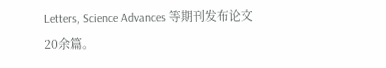Letters, Science Advances 等期刊发布论文20余篇。